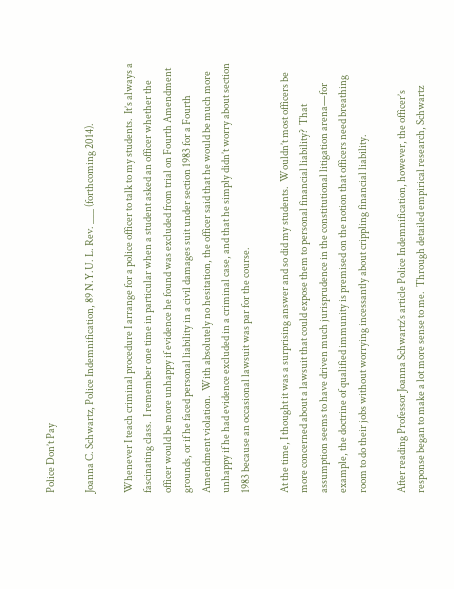Police Don’t Pay

Joanna C. Schwartz, Police Indemnification, 89 N.Y.U. L. Rev. ___ (forthcoming 2014).

Whenever I teach criminal procedure I arrange for a police officer to talk to my students.  It’s always a fascinating class.  I remember one time in particular when a student asked an officer whether the officer would be more unhappy if evidence he found was excluded from trial on Fourth Amendment grounds, or if he faced personal liability in a civil damages suit under section 1983 for a Fourth Amendment violation.  With absolutely no hesitation, the officer said that he would be much more unhappy if he had evidence excluded in a criminal case, and that he simply didn’t worry about section 1983 because an occasional lawsuit was par for the course.

At the time, I thought it was a surprising answer and so did my students.  Wouldn’t most officers be more concerned about a lawsuit that could expose them to personal financial liability?  That assumption seems to have driven much jurisprudence in the constitutional litigation arena—for example, the doctrine of qualified immunity is premised on the notion that officers need breathing room to do their jobs without worrying incessantly about crippling financial liability.

After reading Professor Joanna Schwartz’s article Police Indemnification, however, the officer’s response began to make a lot more sense to me.  Through detailed empirical research, Schwartz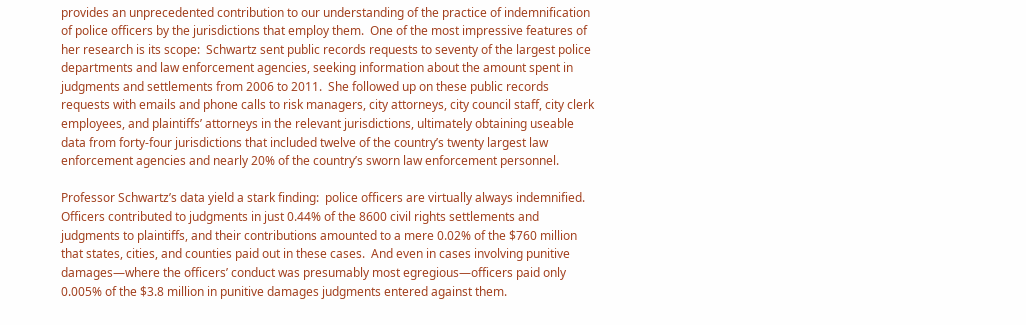provides an unprecedented contribution to our understanding of the practice of indemnification of police officers by the jurisdictions that employ them.  One of the most impressive features of her research is its scope:  Schwartz sent public records requests to seventy of the largest police departments and law enforcement agencies, seeking information about the amount spent in judgments and settlements from 2006 to 2011.  She followed up on these public records requests with emails and phone calls to risk managers, city attorneys, city council staff, city clerk employees, and plaintiffs’ attorneys in the relevant jurisdictions, ultimately obtaining useable data from forty-four jurisdictions that included twelve of the country’s twenty largest law enforcement agencies and nearly 20% of the country’s sworn law enforcement personnel.

Professor Schwartz’s data yield a stark finding:  police officers are virtually always indemnified.  Officers contributed to judgments in just 0.44% of the 8600 civil rights settlements and judgments to plaintiffs, and their contributions amounted to a mere 0.02% of the $760 million that states, cities, and counties paid out in these cases.  And even in cases involving punitive damages—where the officers’ conduct was presumably most egregious—officers paid only 0.005% of the $3.8 million in punitive damages judgments entered against them.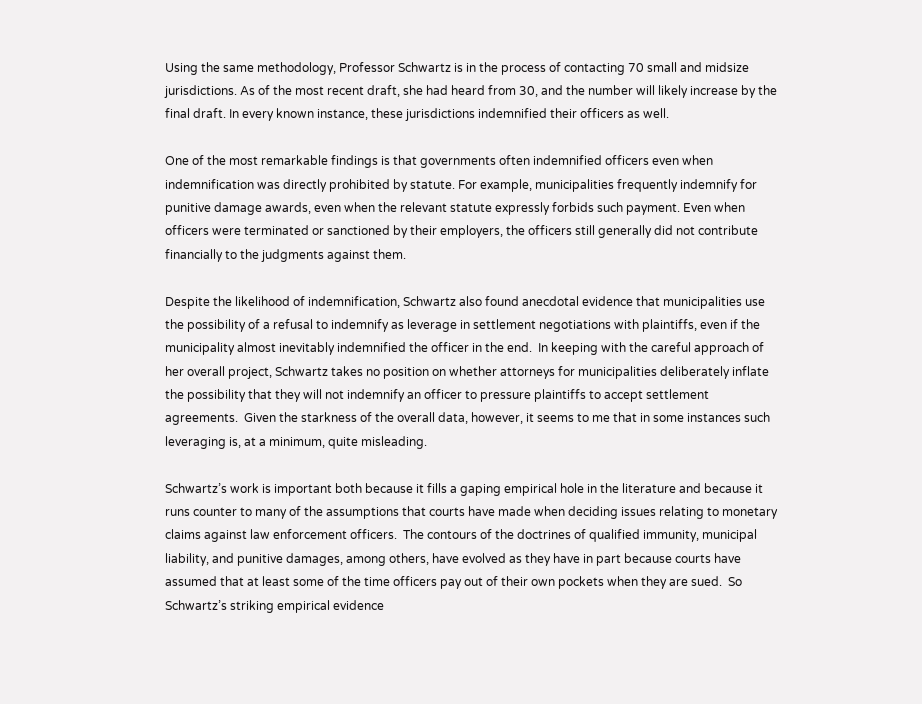Using the same methodology, Professor Schwartz is in the process of contacting 70 small and midsize jurisdictions. As of the most recent draft, she had heard from 30, and the number will likely increase by the final draft. In every known instance, these jurisdictions indemnified their officers as well.

One of the most remarkable findings is that governments often indemnified officers even when indemnification was directly prohibited by statute. For example, municipalities frequently indemnify for punitive damage awards, even when the relevant statute expressly forbids such payment. Even when officers were terminated or sanctioned by their employers, the officers still generally did not contribute financially to the judgments against them.

Despite the likelihood of indemnification, Schwartz also found anecdotal evidence that municipalities use the possibility of a refusal to indemnify as leverage in settlement negotiations with plaintiffs, even if the municipality almost inevitably indemnified the officer in the end.  In keeping with the careful approach of her overall project, Schwartz takes no position on whether attorneys for municipalities deliberately inflate the possibility that they will not indemnify an officer to pressure plaintiffs to accept settlement agreements.  Given the starkness of the overall data, however, it seems to me that in some instances such leveraging is, at a minimum, quite misleading.

Schwartz’s work is important both because it fills a gaping empirical hole in the literature and because it runs counter to many of the assumptions that courts have made when deciding issues relating to monetary claims against law enforcement officers.  The contours of the doctrines of qualified immunity, municipal liability, and punitive damages, among others, have evolved as they have in part because courts have assumed that at least some of the time officers pay out of their own pockets when they are sued.  So Schwartz’s striking empirical evidence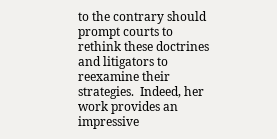to the contrary should prompt courts to rethink these doctrines and litigators to reexamine their strategies.  Indeed, her work provides an impressive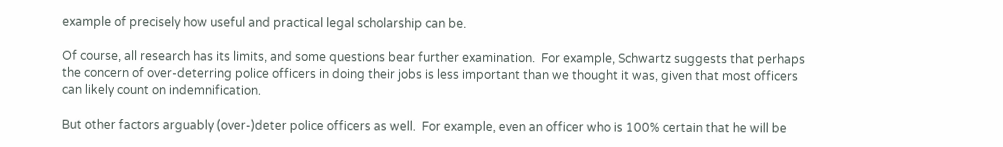example of precisely how useful and practical legal scholarship can be.

Of course, all research has its limits, and some questions bear further examination.  For example, Schwartz suggests that perhaps the concern of over-deterring police officers in doing their jobs is less important than we thought it was, given that most officers can likely count on indemnification.

But other factors arguably (over-)deter police officers as well.  For example, even an officer who is 100% certain that he will be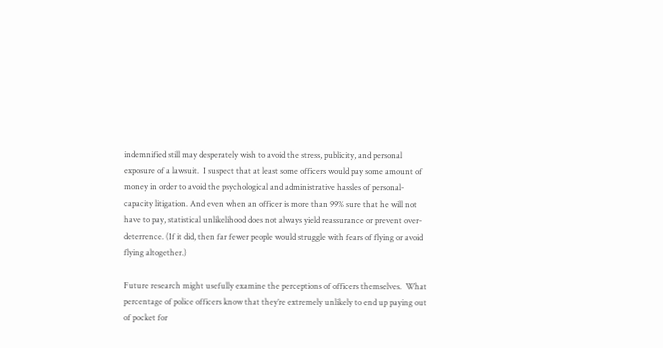indemnified still may desperately wish to avoid the stress, publicity, and personal exposure of a lawsuit.  I suspect that at least some officers would pay some amount of money in order to avoid the psychological and administrative hassles of personal-capacity litigation. And even when an officer is more than 99% sure that he will not have to pay, statistical unlikelihood does not always yield reassurance or prevent over-deterrence. (If it did, then far fewer people would struggle with fears of flying or avoid flying altogether.)

Future research might usefully examine the perceptions of officers themselves.  What percentage of police officers know that they’re extremely unlikely to end up paying out of pocket for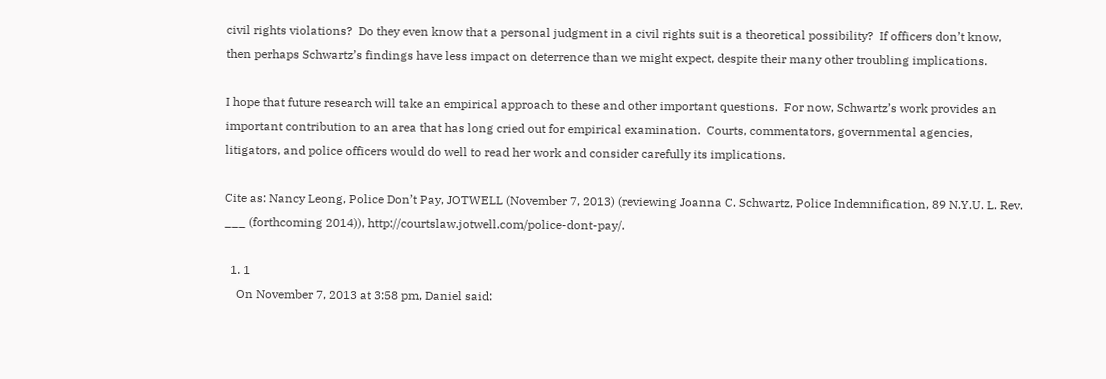civil rights violations?  Do they even know that a personal judgment in a civil rights suit is a theoretical possibility?  If officers don’t know, then perhaps Schwartz’s findings have less impact on deterrence than we might expect, despite their many other troubling implications.

I hope that future research will take an empirical approach to these and other important questions.  For now, Schwartz’s work provides an important contribution to an area that has long cried out for empirical examination.  Courts, commentators, governmental agencies, litigators, and police officers would do well to read her work and consider carefully its implications.

Cite as: Nancy Leong, Police Don’t Pay, JOTWELL (November 7, 2013) (reviewing Joanna C. Schwartz, Police Indemnification, 89 N.Y.U. L. Rev. ___ (forthcoming 2014)), http://courtslaw.jotwell.com/police-dont-pay/.

  1. 1
    On November 7, 2013 at 3:58 pm, Daniel said: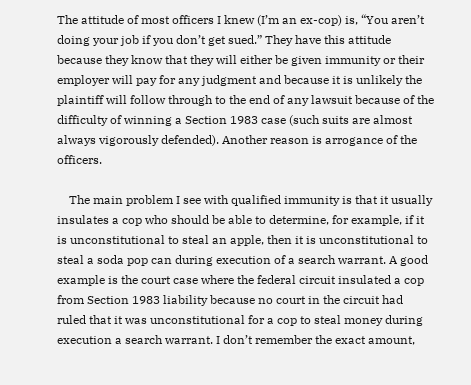The attitude of most officers I knew (I’m an ex-cop) is, “You aren’t doing your job if you don’t get sued.” They have this attitude because they know that they will either be given immunity or their employer will pay for any judgment and because it is unlikely the plaintiff will follow through to the end of any lawsuit because of the difficulty of winning a Section 1983 case (such suits are almost always vigorously defended). Another reason is arrogance of the officers.

    The main problem I see with qualified immunity is that it usually insulates a cop who should be able to determine, for example, if it is unconstitutional to steal an apple, then it is unconstitutional to steal a soda pop can during execution of a search warrant. A good example is the court case where the federal circuit insulated a cop from Section 1983 liability because no court in the circuit had ruled that it was unconstitutional for a cop to steal money during execution a search warrant. I don’t remember the exact amount,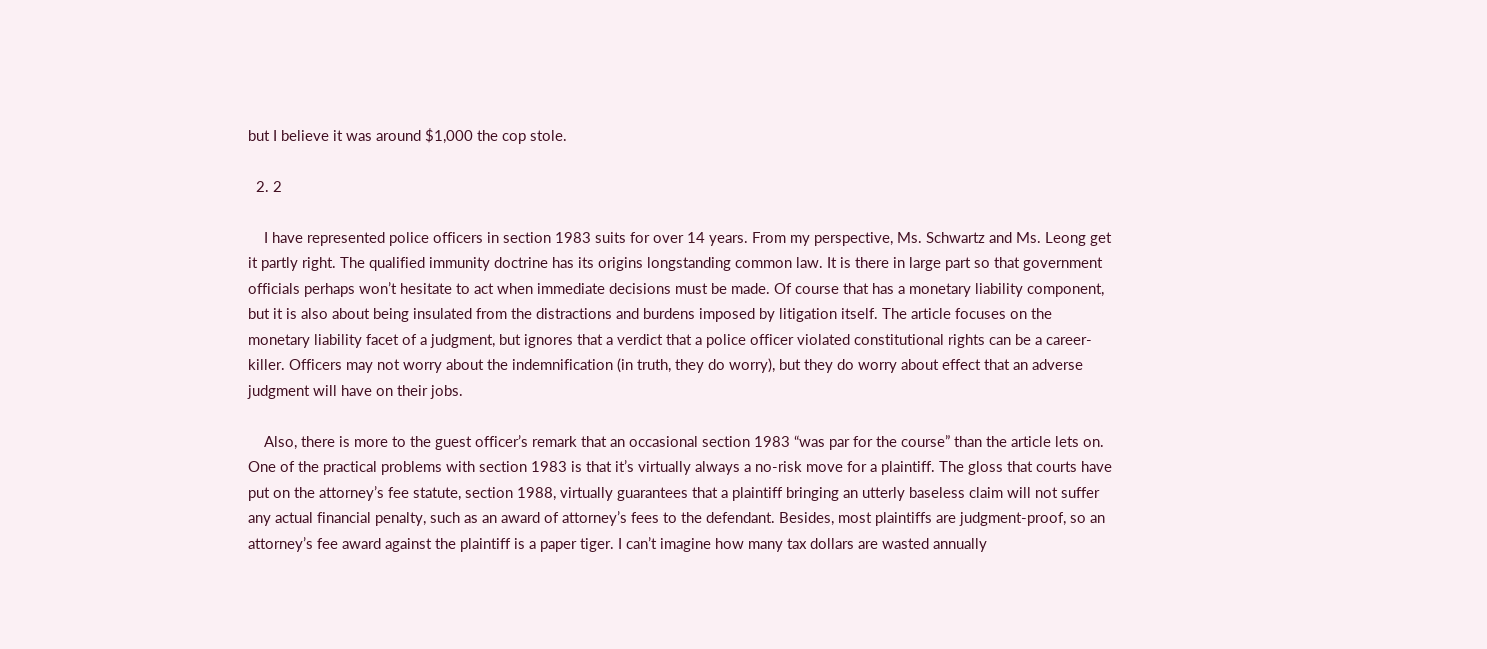but I believe it was around $1,000 the cop stole.

  2. 2

    I have represented police officers in section 1983 suits for over 14 years. From my perspective, Ms. Schwartz and Ms. Leong get it partly right. The qualified immunity doctrine has its origins longstanding common law. It is there in large part so that government officials perhaps won’t hesitate to act when immediate decisions must be made. Of course that has a monetary liability component, but it is also about being insulated from the distractions and burdens imposed by litigation itself. The article focuses on the monetary liability facet of a judgment, but ignores that a verdict that a police officer violated constitutional rights can be a career-killer. Officers may not worry about the indemnification (in truth, they do worry), but they do worry about effect that an adverse judgment will have on their jobs.

    Also, there is more to the guest officer’s remark that an occasional section 1983 “was par for the course” than the article lets on. One of the practical problems with section 1983 is that it’s virtually always a no-risk move for a plaintiff. The gloss that courts have put on the attorney’s fee statute, section 1988, virtually guarantees that a plaintiff bringing an utterly baseless claim will not suffer any actual financial penalty, such as an award of attorney’s fees to the defendant. Besides, most plaintiffs are judgment-proof, so an attorney’s fee award against the plaintiff is a paper tiger. I can’t imagine how many tax dollars are wasted annually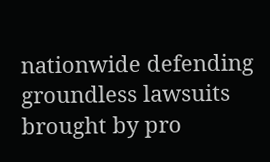nationwide defending groundless lawsuits brought by pro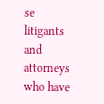se litigants and attorneys who have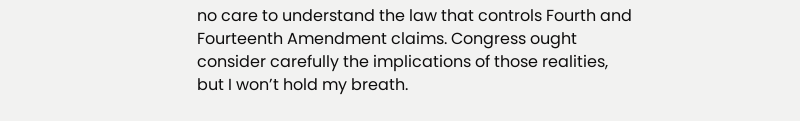no care to understand the law that controls Fourth and Fourteenth Amendment claims. Congress ought consider carefully the implications of those realities, but I won’t hold my breath.